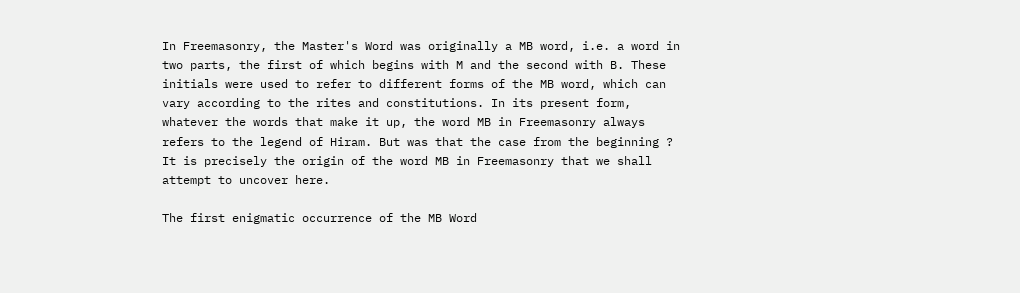In Freemasonry, the Master's Word was originally a MB word, i.e. a word in two parts, the first of which begins with M and the second with B. These initials were used to refer to different forms of the MB word, which can vary according to the rites and constitutions. In its present form, whatever the words that make it up, the word MB in Freemasonry always refers to the legend of Hiram. But was that the case from the beginning ? It is precisely the origin of the word MB in Freemasonry that we shall attempt to uncover here.

The first enigmatic occurrence of the MB Word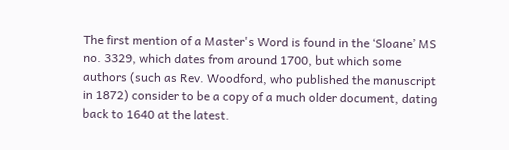The first mention of a Master's Word is found in the ‘Sloane’ MS no. 3329, which dates from around 1700, but which some authors (such as Rev. Woodford, who published the manuscript in 1872) consider to be a copy of a much older document, dating back to 1640 at the latest.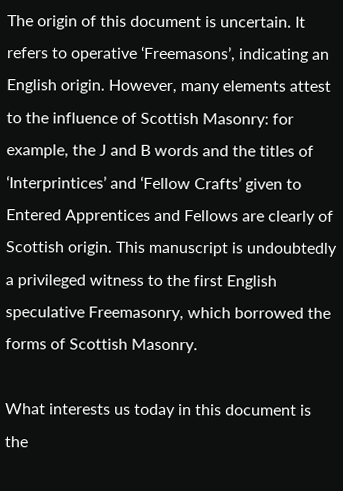The origin of this document is uncertain. It refers to operative ‘Freemasons’, indicating an English origin. However, many elements attest to the influence of Scottish Masonry: for example, the J and B words and the titles of ‘Interprintices’ and ‘Fellow Crafts’ given to Entered Apprentices and Fellows are clearly of Scottish origin. This manuscript is undoubtedly a privileged witness to the first English speculative Freemasonry, which borrowed the forms of Scottish Masonry.

What interests us today in this document is the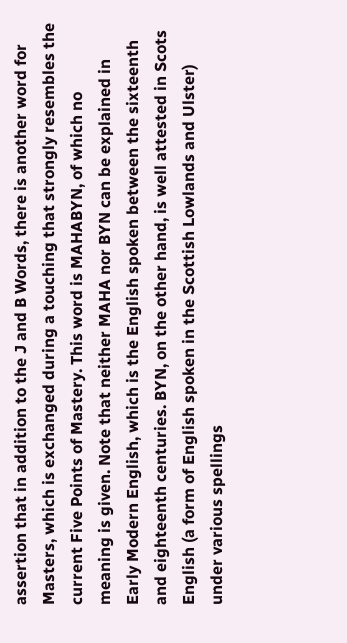assertion that in addition to the J and B Words, there is another word for Masters, which is exchanged during a touching that strongly resembles the current Five Points of Mastery. This word is MAHABYN, of which no meaning is given. Note that neither MAHA nor BYN can be explained in Early Modern English, which is the English spoken between the sixteenth and eighteenth centuries. BYN, on the other hand, is well attested in Scots English (a form of English spoken in the Scottish Lowlands and Ulster) under various spellings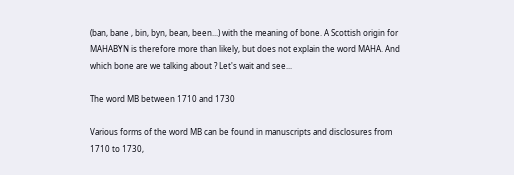(ban, bane , bin, byn, bean, been...) with the meaning of bone. A Scottish origin for MAHABYN is therefore more than likely, but does not explain the word MAHA. And which bone are we talking about ? Let's wait and see...

The word MB between 1710 and 1730

Various forms of the word MB can be found in manuscripts and disclosures from 1710 to 1730,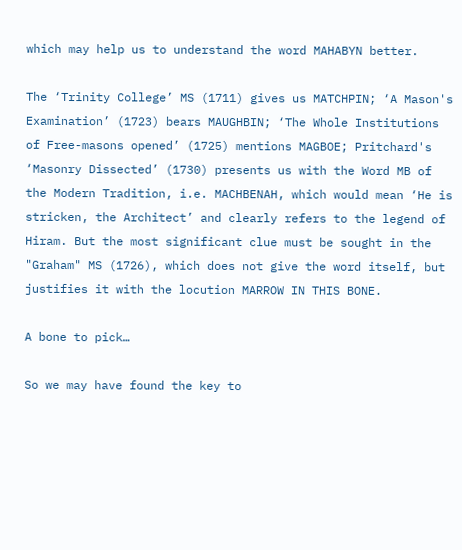which may help us to understand the word MAHABYN better.

The ‘Trinity College’ MS (1711) gives us MATCHPIN; ‘A Mason's Examination’ (1723) bears MAUGHBIN; ‘The Whole Institutions of Free-masons opened’ (1725) mentions MAGBOE; Pritchard's ‘Masonry Dissected’ (1730) presents us with the Word MB of the Modern Tradition, i.e. MACHBENAH, which would mean ‘He is stricken, the Architect’ and clearly refers to the legend of Hiram. But the most significant clue must be sought in the "Graham" MS (1726), which does not give the word itself, but justifies it with the locution MARROW IN THIS BONE.

A bone to pick…

So we may have found the key to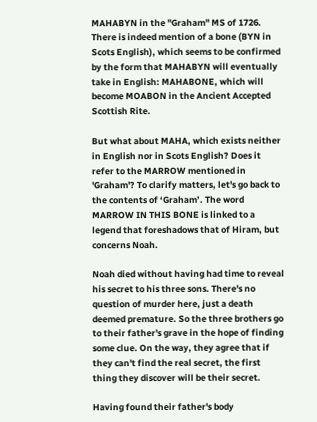MAHABYN in the "Graham" MS of 1726. There is indeed mention of a bone (BYN in Scots English), which seems to be confirmed by the form that MAHABYN will eventually take in English: MAHABONE, which will become MOABON in the Ancient Accepted Scottish Rite.

But what about MAHA, which exists neither in English nor in Scots English? Does it refer to the MARROW mentioned in 'Graham'? To clarify matters, let's go back to the contents of ‘Graham’. The word MARROW IN THIS BONE is linked to a legend that foreshadows that of Hiram, but concerns Noah.

Noah died without having had time to reveal his secret to his three sons. There's no question of murder here, just a death deemed premature. So the three brothers go to their father's grave in the hope of finding some clue. On the way, they agree that if they can't find the real secret, the first thing they discover will be their secret.

Having found their father's body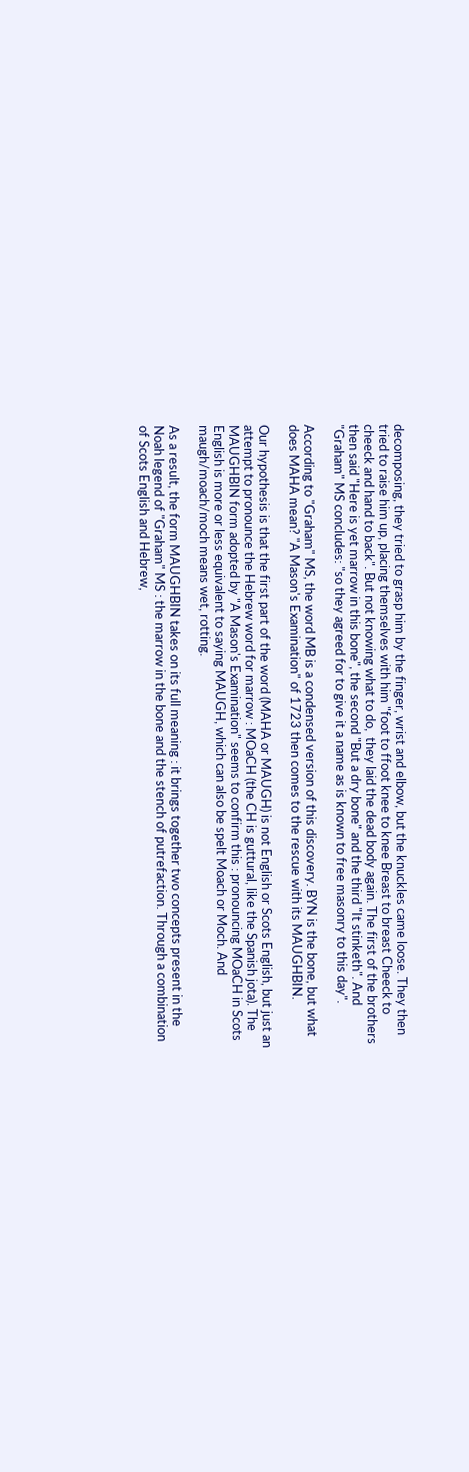decomposing, they tried to grasp him by the finger, wrist and elbow, but the knuckles came loose. They then tried to raise him up, placing themselves with him "foot to ffoot knee to knee Breast to breast Cheeck to cheeck and hand to back". But not knowing what to do,  they laid the dead body again. The first of the brothers then said "Here is yet marrow in this bone", the second "But a dry bone" and the third "It stinketh". And "Graham" MS concludes: "so they agreed for to give it a name as is known to free masonry to this day".

According to "Graham" MS, the word MB is a condensed version of this discovery. BYN is the bone, but what does MAHA mean? "A Mason's Examination" of 1723 then comes to the rescue with its MAUGHBIN.

Our hypothesis is that the first part of the word (MAHA or MAUGH) is not English or Scots English, but just an attempt to pronounce the Hebrew word for marrow : MOaCH (the CH is guttural, like the Spanish jota). The MAUGHBIN form adopted by "A Mason's Examination" seems to confirm this : pronouncing MOaCH in Scots English is more or less equivalent to saying MAUGH, which can also be spelt Moach or Moch. And maugh/moach/moch means wet, rotting.

As a result, the form MAUGHBIN takes on its full meaning : it brings together two concepts present in the Noah legend of "Graham" MS : the marrow in the bone and the stench of putrefaction. Through a combination of Scots English and Hebrew,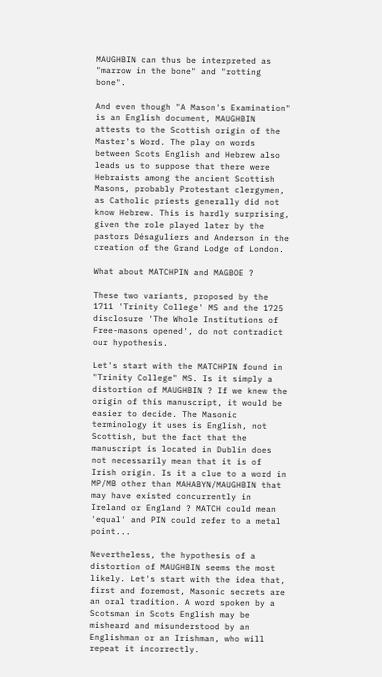MAUGHBIN can thus be interpreted as "marrow in the bone" and "rotting bone".

And even though "A Mason's Examination" is an English document, MAUGHBIN attests to the Scottish origin of the Master's Word. The play on words between Scots English and Hebrew also leads us to suppose that there were Hebraists among the ancient Scottish Masons, probably Protestant clergymen, as Catholic priests generally did not know Hebrew. This is hardly surprising, given the role played later by the pastors Désaguliers and Anderson in the creation of the Grand Lodge of London.

What about MATCHPIN and MAGBOE ?

These two variants, proposed by the 1711 'Trinity College' MS and the 1725 disclosure 'The Whole Institutions of Free-masons opened', do not contradict our hypothesis.

Let's start with the MATCHPIN found in "Trinity College" MS. Is it simply a distortion of MAUGHBIN ? If we knew the origin of this manuscript, it would be easier to decide. The Masonic terminology it uses is English, not Scottish, but the fact that the manuscript is located in Dublin does not necessarily mean that it is of Irish origin. Is it a clue to a word in MP/MB other than MAHABYN/MAUGHBIN that may have existed concurrently in Ireland or England ? MATCH could mean 'equal' and PIN could refer to a metal point...

Nevertheless, the hypothesis of a distortion of MAUGHBIN seems the most likely. Let's start with the idea that, first and foremost, Masonic secrets are an oral tradition. A word spoken by a Scotsman in Scots English may be misheard and misunderstood by an Englishman or an Irishman, who will repeat it incorrectly.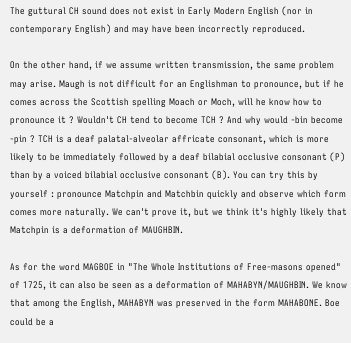The guttural CH sound does not exist in Early Modern English (nor in contemporary English) and may have been incorrectly reproduced.

On the other hand, if we assume written transmission, the same problem may arise. Maugh is not difficult for an Englishman to pronounce, but if he comes across the Scottish spelling Moach or Moch, will he know how to pronounce it ? Wouldn't CH tend to become TCH ? And why would -bin become -pin ? TCH is a deaf palatal-alveolar affricate consonant, which is more likely to be immediately followed by a deaf bilabial occlusive consonant (P) than by a voiced bilabial occlusive consonant (B). You can try this by yourself : pronounce Matchpin and Matchbin quickly and observe which form comes more naturally. We can't prove it, but we think it's highly likely that Matchpin is a deformation of MAUGHBIN.

As for the word MAGBOE in "The Whole Institutions of Free-masons opened" of 1725, it can also be seen as a deformation of MAHABYN/MAUGHBIN. We know that among the English, MAHABYN was preserved in the form MAHABONE. Boe could be a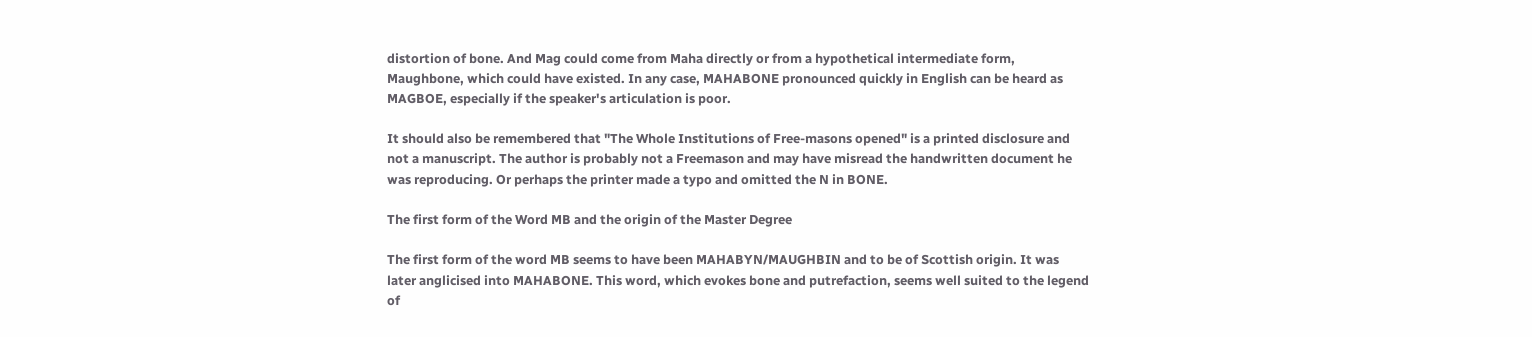distortion of bone. And Mag could come from Maha directly or from a hypothetical intermediate form, Maughbone, which could have existed. In any case, MAHABONE pronounced quickly in English can be heard as MAGBOE, especially if the speaker's articulation is poor.

It should also be remembered that "The Whole Institutions of Free-masons opened" is a printed disclosure and not a manuscript. The author is probably not a Freemason and may have misread the handwritten document he was reproducing. Or perhaps the printer made a typo and omitted the N in BONE.

The first form of the Word MB and the origin of the Master Degree

The first form of the word MB seems to have been MAHABYN/MAUGHBIN and to be of Scottish origin. It was later anglicised into MAHABONE. This word, which evokes bone and putrefaction, seems well suited to the legend of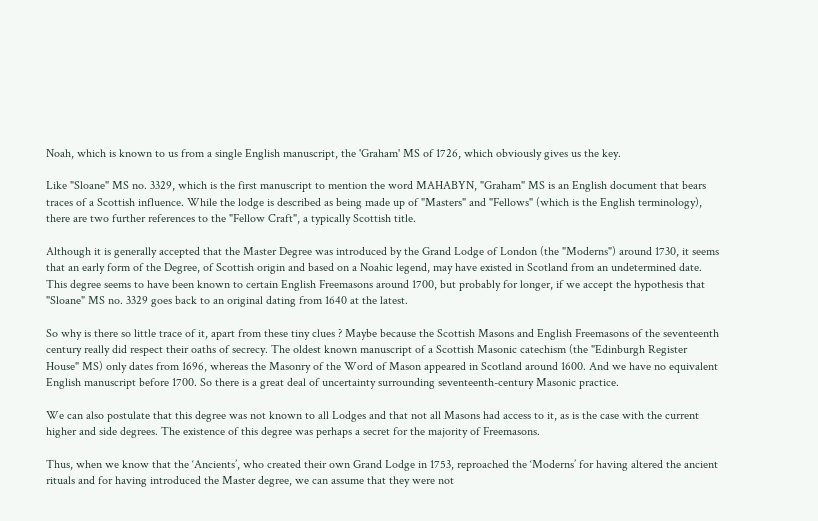Noah, which is known to us from a single English manuscript, the 'Graham' MS of 1726, which obviously gives us the key.

Like "Sloane" MS no. 3329, which is the first manuscript to mention the word MAHABYN, "Graham" MS is an English document that bears traces of a Scottish influence. While the lodge is described as being made up of "Masters" and "Fellows" (which is the English terminology), there are two further references to the "Fellow Craft", a typically Scottish title.

Although it is generally accepted that the Master Degree was introduced by the Grand Lodge of London (the "Moderns") around 1730, it seems that an early form of the Degree, of Scottish origin and based on a Noahic legend, may have existed in Scotland from an undetermined date. This degree seems to have been known to certain English Freemasons around 1700, but probably for longer, if we accept the hypothesis that "Sloane" MS no. 3329 goes back to an original dating from 1640 at the latest.

So why is there so little trace of it, apart from these tiny clues ? Maybe because the Scottish Masons and English Freemasons of the seventeenth century really did respect their oaths of secrecy. The oldest known manuscript of a Scottish Masonic catechism (the "Edinburgh Register House" MS) only dates from 1696, whereas the Masonry of the Word of Mason appeared in Scotland around 1600. And we have no equivalent English manuscript before 1700. So there is a great deal of uncertainty surrounding seventeenth-century Masonic practice.

We can also postulate that this degree was not known to all Lodges and that not all Masons had access to it, as is the case with the current higher and side degrees. The existence of this degree was perhaps a secret for the majority of Freemasons.

Thus, when we know that the ‘Ancients’, who created their own Grand Lodge in 1753, reproached the ‘Moderns’ for having altered the ancient rituals and for having introduced the Master degree, we can assume that they were not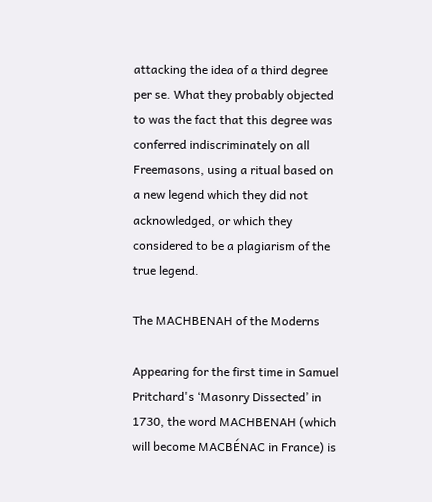attacking the idea of a third degree per se. What they probably objected to was the fact that this degree was conferred indiscriminately on all Freemasons, using a ritual based on a new legend which they did not acknowledged, or which they considered to be a plagiarism of the true legend.

The MACHBENAH of the Moderns

Appearing for the first time in Samuel Pritchard's ‘Masonry Dissected’ in 1730, the word MACHBENAH (which will become MACBÉNAC in France) is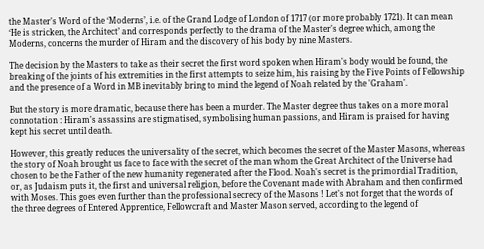the Master's Word of the ‘Moderns’, i.e. of the Grand Lodge of London of 1717 (or more probably 1721). It can mean ‘He is stricken, the Architect’ and corresponds perfectly to the drama of the Master's degree which, among the Moderns, concerns the murder of Hiram and the discovery of his body by nine Masters.

The decision by the Masters to take as their secret the first word spoken when Hiram's body would be found, the breaking of the joints of his extremities in the first attempts to seize him, his raising by the Five Points of Fellowship and the presence of a Word in MB inevitably bring to mind the legend of Noah related by the 'Graham'.

But the story is more dramatic, because there has been a murder. The Master degree thus takes on a more moral connotation : Hiram's assassins are stigmatised, symbolising human passions, and Hiram is praised for having kept his secret until death.

However, this greatly reduces the universality of the secret, which becomes the secret of the Master Masons, whereas the story of Noah brought us face to face with the secret of the man whom the Great Architect of the Universe had chosen to be the Father of the new humanity regenerated after the Flood. Noah's secret is the primordial Tradition, or, as Judaism puts it, the first and universal religion, before the Covenant made with Abraham and then confirmed with Moses. This goes even further than the professional secrecy of the Masons ! Let's not forget that the words of the three degrees of Entered Apprentice, Fellowcraft and Master Mason served, according to the legend of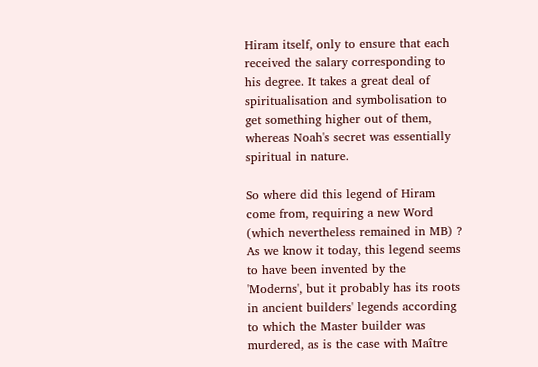Hiram itself, only to ensure that each received the salary corresponding to his degree. It takes a great deal of spiritualisation and symbolisation to get something higher out of them, whereas Noah's secret was essentially spiritual in nature.

So where did this legend of Hiram come from, requiring a new Word (which nevertheless remained in MB) ? As we know it today, this legend seems to have been invented by the 'Moderns', but it probably has its roots in ancient builders' legends according to which the Master builder was murdered, as is the case with Maître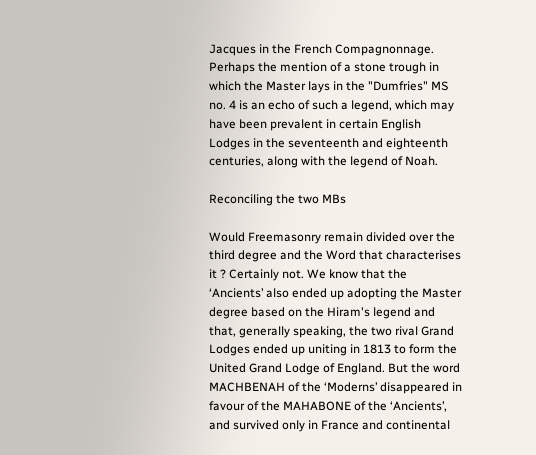Jacques in the French Compagnonnage. Perhaps the mention of a stone trough in which the Master lays in the "Dumfries" MS no. 4 is an echo of such a legend, which may have been prevalent in certain English Lodges in the seventeenth and eighteenth centuries, along with the legend of Noah.

Reconciling the two MBs

Would Freemasonry remain divided over the third degree and the Word that characterises it ? Certainly not. We know that the ‘Ancients’ also ended up adopting the Master degree based on the Hiram's legend and that, generally speaking, the two rival Grand Lodges ended up uniting in 1813 to form the United Grand Lodge of England. But the word MACHBENAH of the ‘Moderns’ disappeared in favour of the MAHABONE of the ‘Ancients’, and survived only in France and continental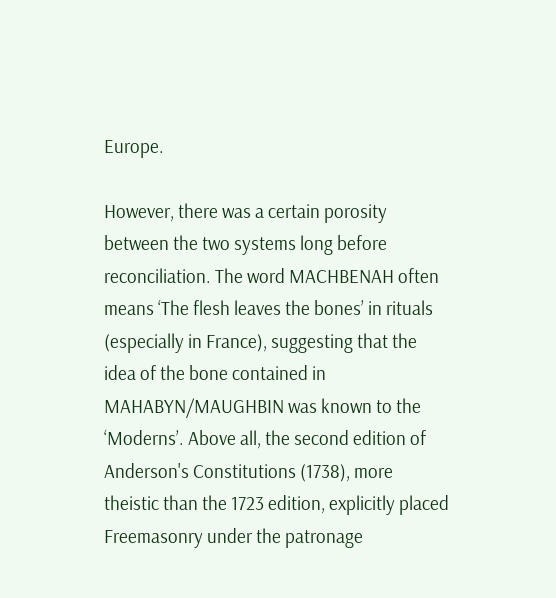Europe.

However, there was a certain porosity between the two systems long before reconciliation. The word MACHBENAH often means ‘The flesh leaves the bones’ in rituals (especially in France), suggesting that the idea of the bone contained in MAHABYN/MAUGHBIN was known to the ‘Moderns’. Above all, the second edition of Anderson's Constitutions (1738), more theistic than the 1723 edition, explicitly placed Freemasonry under the patronage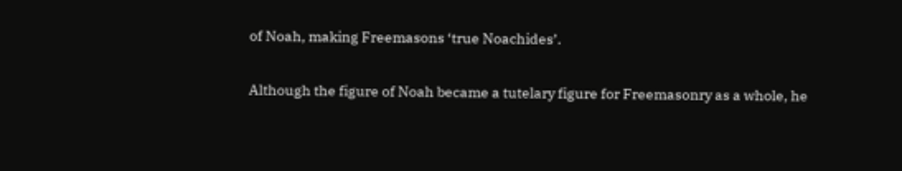of Noah, making Freemasons ‘true Noachides’.

Although the figure of Noah became a tutelary figure for Freemasonry as a whole, he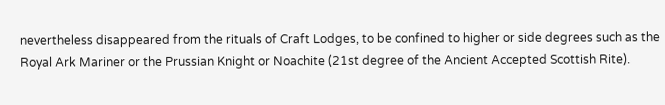nevertheless disappeared from the rituals of Craft Lodges, to be confined to higher or side degrees such as the Royal Ark Mariner or the Prussian Knight or Noachite (21st degree of the Ancient Accepted Scottish Rite).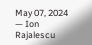May 07, 2024 — Ion Rajalescu